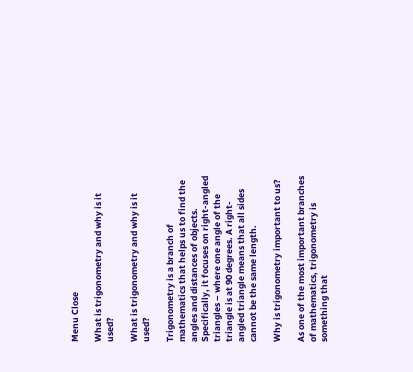Menu Close

What is trigonometry and why is it used?

What is trigonometry and why is it used?

Trigonometry is a branch of mathematics that helps us to find the angles and distances of objects. Specifically, it focuses on right-angled triangles – where one angle of the triangle is at 90 degrees. A right-angled triangle means that all sides cannot be the same length.

Why is trigonometry important to us?

As one of the most important branches of mathematics, trigonometry is something that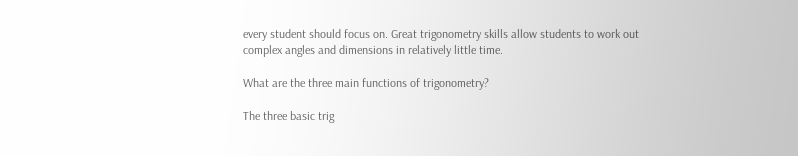every student should focus on. Great trigonometry skills allow students to work out complex angles and dimensions in relatively little time.

What are the three main functions of trigonometry?

The three basic trig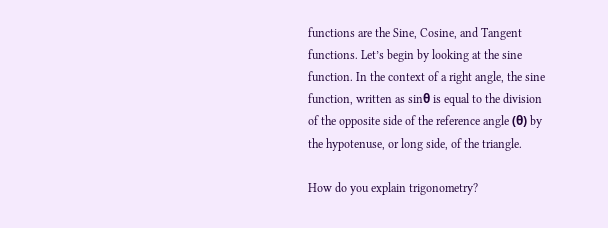functions are the Sine, Cosine, and Tangent functions. Let’s begin by looking at the sine function. In the context of a right angle, the sine function, written as sinθ is equal to the division of the opposite side of the reference angle (θ) by the hypotenuse, or long side, of the triangle.

How do you explain trigonometry?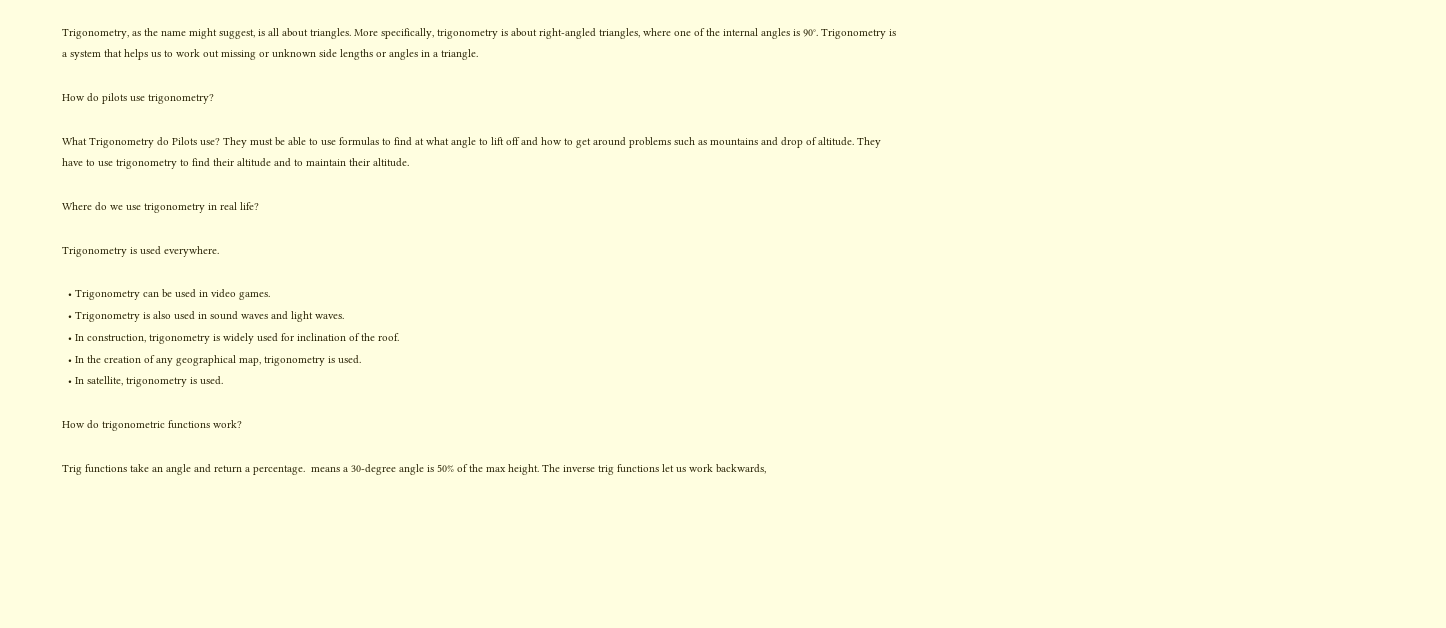Trigonometry, as the name might suggest, is all about triangles. More specifically, trigonometry is about right-angled triangles, where one of the internal angles is 90°. Trigonometry is a system that helps us to work out missing or unknown side lengths or angles in a triangle.

How do pilots use trigonometry?

What Trigonometry do Pilots use? They must be able to use formulas to find at what angle to lift off and how to get around problems such as mountains and drop of altitude. They have to use trigonometry to find their altitude and to maintain their altitude.

Where do we use trigonometry in real life?

Trigonometry is used everywhere.

  • Trigonometry can be used in video games.
  • Trigonometry is also used in sound waves and light waves.
  • In construction, trigonometry is widely used for inclination of the roof.
  • In the creation of any geographical map, trigonometry is used.
  • In satellite, trigonometry is used.

How do trigonometric functions work?

Trig functions take an angle and return a percentage.  means a 30-degree angle is 50% of the max height. The inverse trig functions let us work backwards,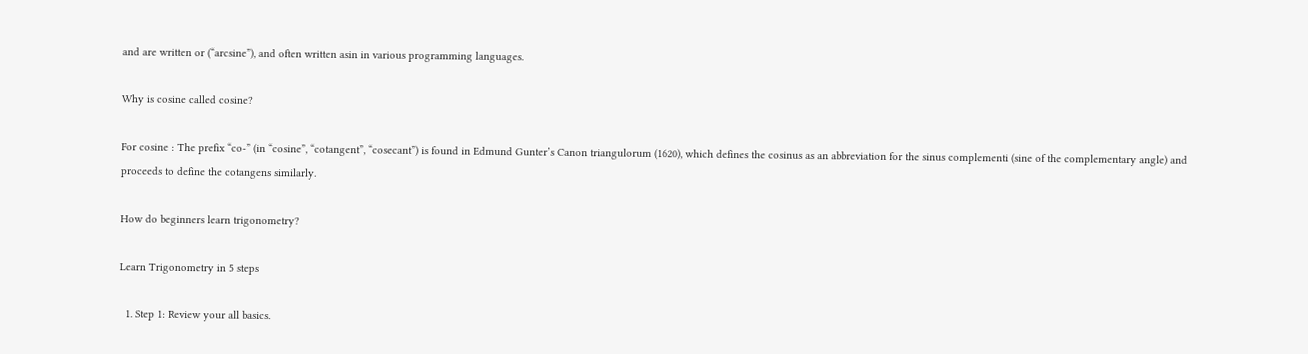and are written or (“arcsine”), and often written asin in various programming languages.

Why is cosine called cosine?

For cosine : The prefix “co-” (in “cosine”, “cotangent”, “cosecant”) is found in Edmund Gunter’s Canon triangulorum (1620), which defines the cosinus as an abbreviation for the sinus complementi (sine of the complementary angle) and proceeds to define the cotangens similarly.

How do beginners learn trigonometry?

Learn Trigonometry in 5 steps

  1. Step 1: Review your all basics.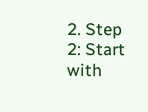2. Step 2: Start with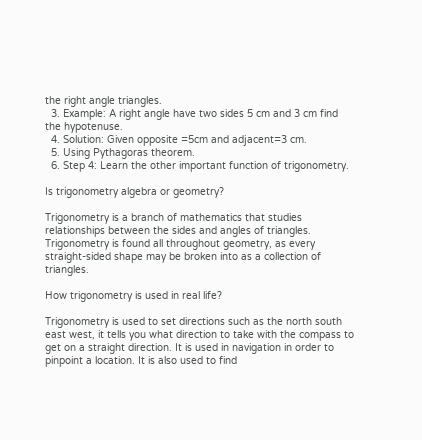the right angle triangles.
  3. Example: A right angle have two sides 5 cm and 3 cm find the hypotenuse.
  4. Solution: Given opposite =5cm and adjacent=3 cm.
  5. Using Pythagoras theorem.
  6. Step 4: Learn the other important function of trigonometry.

Is trigonometry algebra or geometry?

Trigonometry is a branch of mathematics that studies relationships between the sides and angles of triangles. Trigonometry is found all throughout geometry, as every straight-sided shape may be broken into as a collection of triangles.

How trigonometry is used in real life?

Trigonometry is used to set directions such as the north south east west, it tells you what direction to take with the compass to get on a straight direction. It is used in navigation in order to pinpoint a location. It is also used to find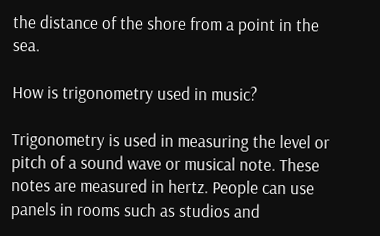the distance of the shore from a point in the sea.

How is trigonometry used in music?

Trigonometry is used in measuring the level or pitch of a sound wave or musical note. These notes are measured in hertz. People can use panels in rooms such as studios and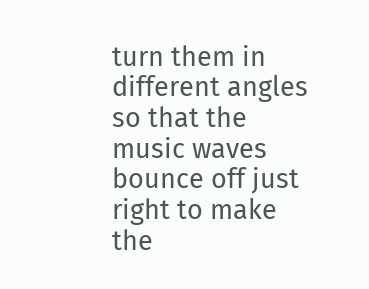turn them in different angles so that the music waves bounce off just right to make the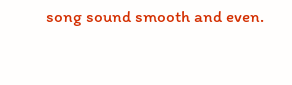song sound smooth and even.